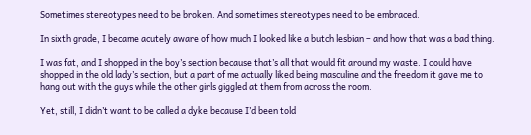Sometimes stereotypes need to be broken. And sometimes stereotypes need to be embraced.

In sixth grade, I became acutely aware of how much I looked like a butch lesbian – and how that was a bad thing.

I was fat, and I shopped in the boy’s section because that’s all that would fit around my waste. I could have shopped in the old lady’s section, but a part of me actually liked being masculine and the freedom it gave me to hang out with the guys while the other girls giggled at them from across the room.

Yet, still, I didn’t want to be called a dyke because I’d been told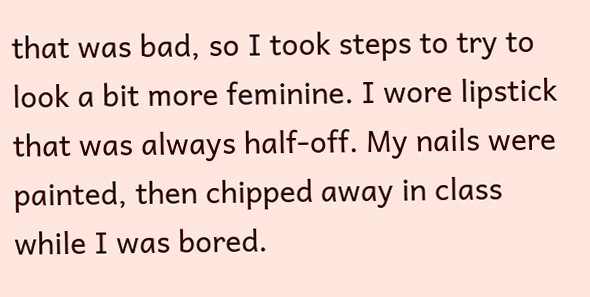that was bad, so I took steps to try to look a bit more feminine. I wore lipstick that was always half-off. My nails were painted, then chipped away in class while I was bored.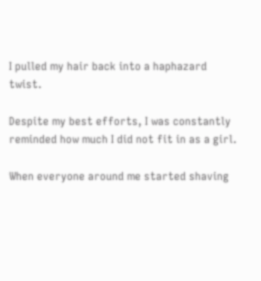I pulled my hair back into a haphazard twist.

Despite my best efforts, I was constantly reminded how much I did not fit in as a girl.

When everyone around me started shaving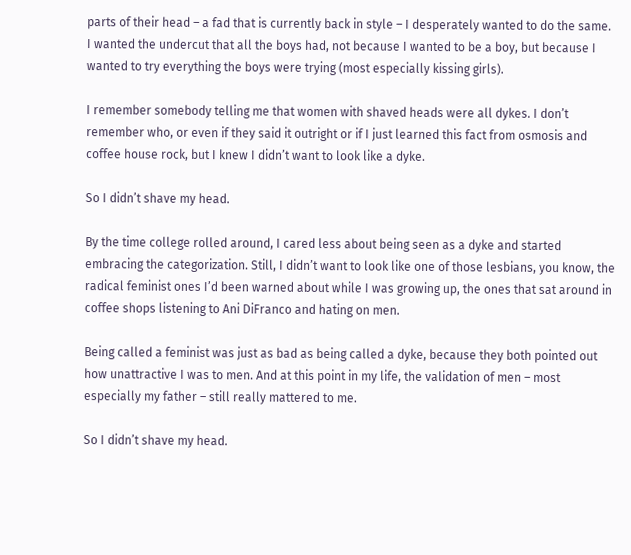parts of their head – a fad that is currently back in style – I desperately wanted to do the same. I wanted the undercut that all the boys had, not because I wanted to be a boy, but because I wanted to try everything the boys were trying (most especially kissing girls).

I remember somebody telling me that women with shaved heads were all dykes. I don’t remember who, or even if they said it outright or if I just learned this fact from osmosis and coffee house rock, but I knew I didn’t want to look like a dyke.

So I didn’t shave my head.

By the time college rolled around, I cared less about being seen as a dyke and started embracing the categorization. Still, I didn’t want to look like one of those lesbians, you know, the radical feminist ones I’d been warned about while I was growing up, the ones that sat around in coffee shops listening to Ani DiFranco and hating on men.

Being called a feminist was just as bad as being called a dyke, because they both pointed out how unattractive I was to men. And at this point in my life, the validation of men – most especially my father – still really mattered to me.

So I didn’t shave my head.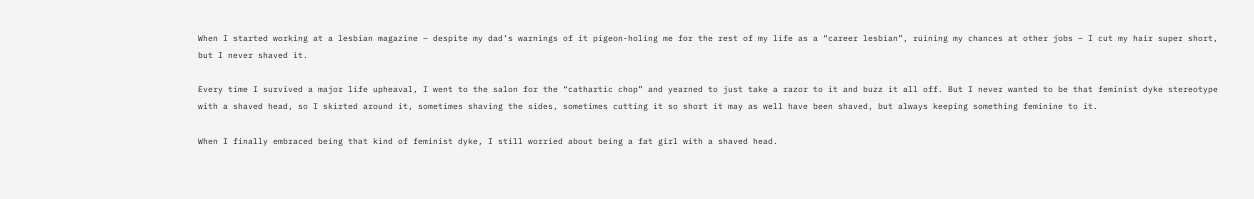When I started working at a lesbian magazine – despite my dad’s warnings of it pigeon-holing me for the rest of my life as a “career lesbian”, ruining my chances at other jobs – I cut my hair super short, but I never shaved it.

Every time I survived a major life upheaval, I went to the salon for the “cathartic chop” and yearned to just take a razor to it and buzz it all off. But I never wanted to be that feminist dyke stereotype with a shaved head, so I skirted around it, sometimes shaving the sides, sometimes cutting it so short it may as well have been shaved, but always keeping something feminine to it.

When I finally embraced being that kind of feminist dyke, I still worried about being a fat girl with a shaved head.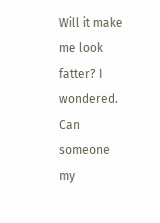Will it make me look fatter? I wondered. Can someone my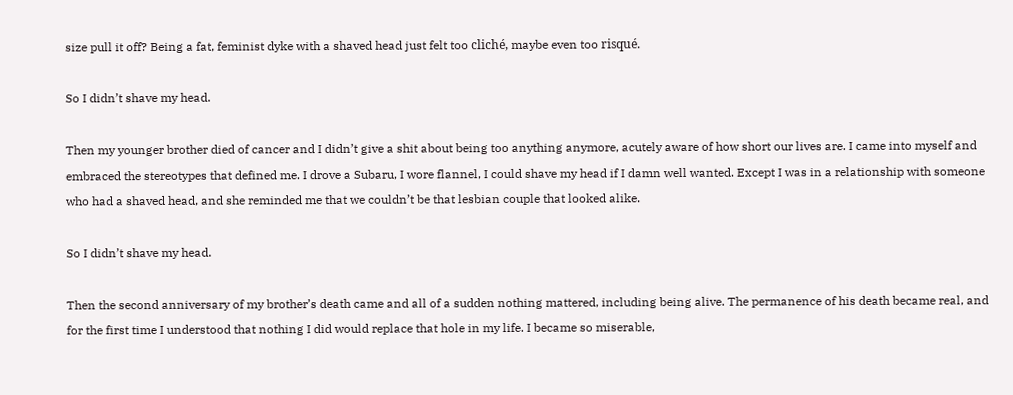size pull it off? Being a fat, feminist dyke with a shaved head just felt too cliché, maybe even too risqué.

So I didn’t shave my head.

Then my younger brother died of cancer and I didn’t give a shit about being too anything anymore, acutely aware of how short our lives are. I came into myself and embraced the stereotypes that defined me. I drove a Subaru, I wore flannel, I could shave my head if I damn well wanted. Except I was in a relationship with someone who had a shaved head, and she reminded me that we couldn’t be that lesbian couple that looked alike.

So I didn’t shave my head.

Then the second anniversary of my brother’s death came and all of a sudden nothing mattered, including being alive. The permanence of his death became real, and for the first time I understood that nothing I did would replace that hole in my life. I became so miserable,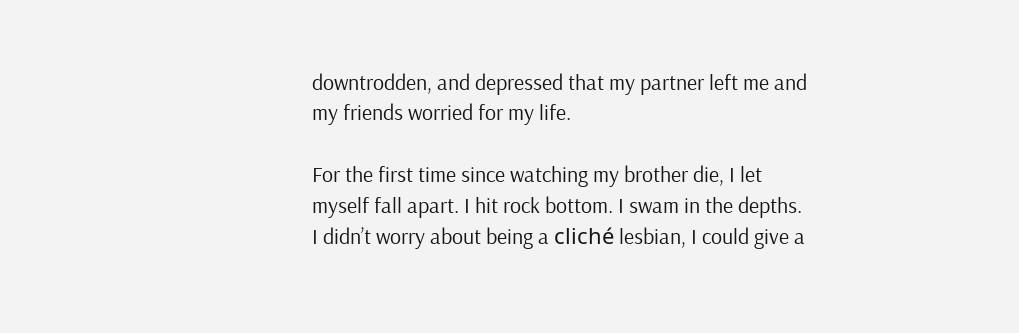downtrodden, and depressed that my partner left me and my friends worried for my life.

For the first time since watching my brother die, I let myself fall apart. I hit rock bottom. I swam in the depths. I didn’t worry about being a cliché lesbian, I could give a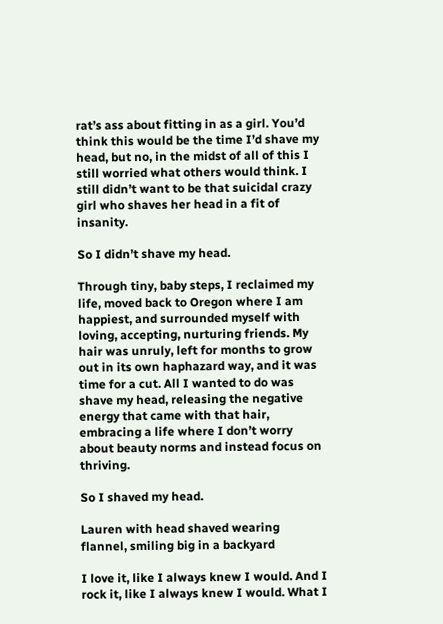rat’s ass about fitting in as a girl. You’d think this would be the time I’d shave my head, but no, in the midst of all of this I still worried what others would think. I still didn’t want to be that suicidal crazy girl who shaves her head in a fit of insanity.

So I didn’t shave my head.

Through tiny, baby steps, I reclaimed my life, moved back to Oregon where I am happiest, and surrounded myself with loving, accepting, nurturing friends. My hair was unruly, left for months to grow out in its own haphazard way, and it was time for a cut. All I wanted to do was shave my head, releasing the negative energy that came with that hair, embracing a life where I don’t worry about beauty norms and instead focus on thriving.

So I shaved my head.

Lauren with head shaved wearing flannel, smiling big in a backyard

I love it, like I always knew I would. And I rock it, like I always knew I would. What I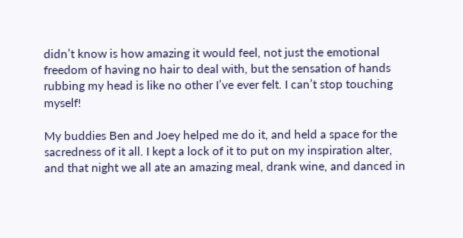didn’t know is how amazing it would feel, not just the emotional freedom of having no hair to deal with, but the sensation of hands rubbing my head is like no other I’ve ever felt. I can’t stop touching myself!

My buddies Ben and Joey helped me do it, and held a space for the sacredness of it all. I kept a lock of it to put on my inspiration alter, and that night we all ate an amazing meal, drank wine, and danced in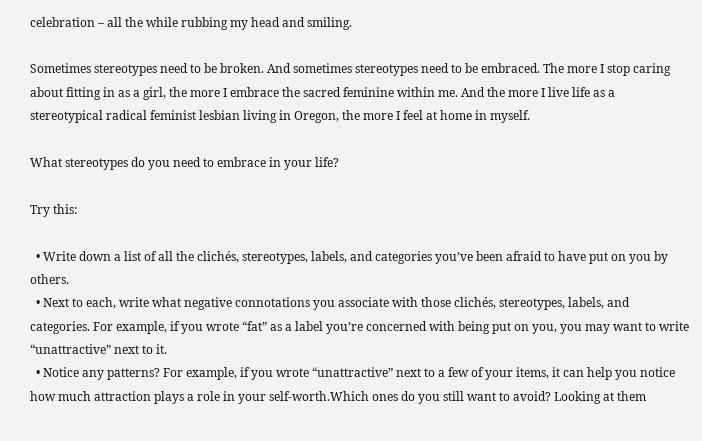celebration – all the while rubbing my head and smiling.

Sometimes stereotypes need to be broken. And sometimes stereotypes need to be embraced. The more I stop caring about fitting in as a girl, the more I embrace the sacred feminine within me. And the more I live life as a stereotypical radical feminist lesbian living in Oregon, the more I feel at home in myself.

What stereotypes do you need to embrace in your life?

Try this:

  • Write down a list of all the clichés, stereotypes, labels, and categories you’ve been afraid to have put on you by others.
  • Next to each, write what negative connotations you associate with those clichés, stereotypes, labels, and categories. For example, if you wrote “fat” as a label you’re concerned with being put on you, you may want to write “unattractive” next to it.
  • Notice any patterns? For example, if you wrote “unattractive” next to a few of your items, it can help you notice how much attraction plays a role in your self-worth.Which ones do you still want to avoid? Looking at them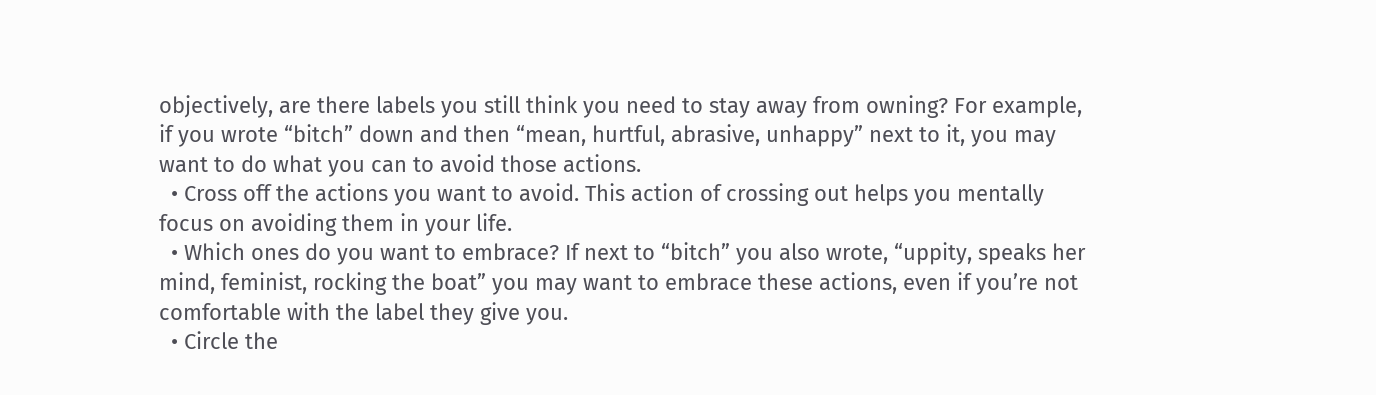objectively, are there labels you still think you need to stay away from owning? For example, if you wrote “bitch” down and then “mean, hurtful, abrasive, unhappy” next to it, you may want to do what you can to avoid those actions.
  • Cross off the actions you want to avoid. This action of crossing out helps you mentally focus on avoiding them in your life.
  • Which ones do you want to embrace? If next to “bitch” you also wrote, “uppity, speaks her mind, feminist, rocking the boat” you may want to embrace these actions, even if you’re not comfortable with the label they give you.
  • Circle the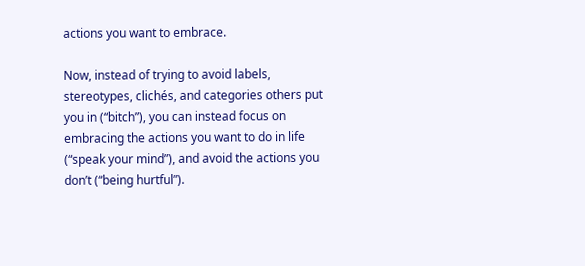actions you want to embrace.

Now, instead of trying to avoid labels, stereotypes, clichés, and categories others put you in (“bitch”), you can instead focus on embracing the actions you want to do in life (“speak your mind”), and avoid the actions you don’t (“being hurtful”).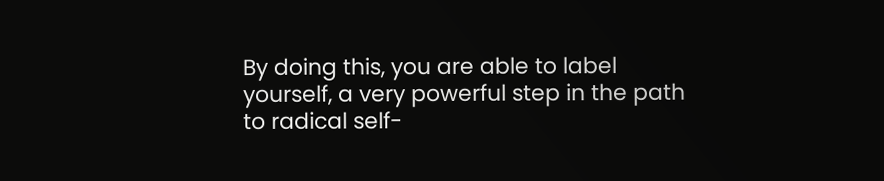By doing this, you are able to label yourself, a very powerful step in the path to radical self-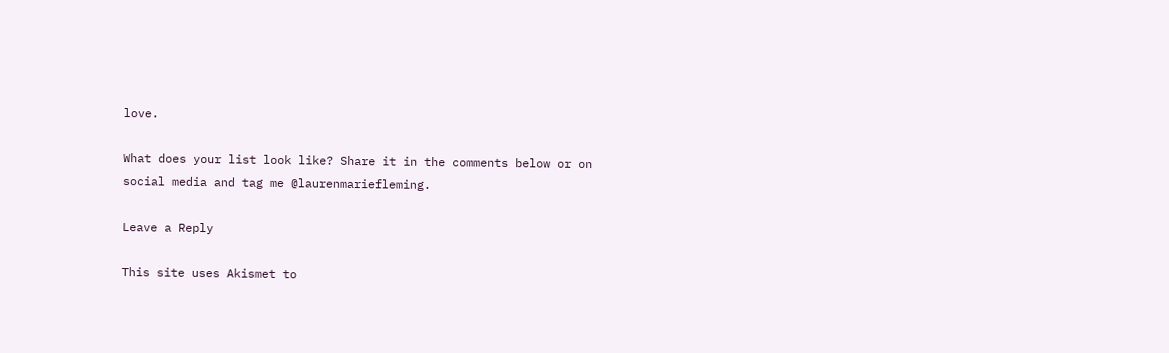love.

What does your list look like? Share it in the comments below or on social media and tag me @laurenmariefleming.

Leave a Reply

This site uses Akismet to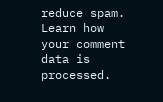reduce spam. Learn how your comment data is processed.